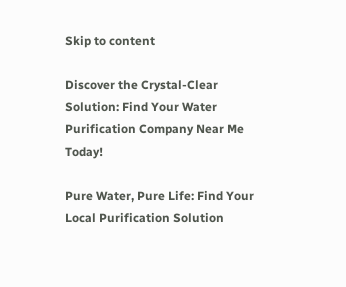Skip to content

Discover the Crystal-Clear Solution: Find Your Water Purification Company Near Me Today!

Pure Water, Pure Life: Find Your Local Purification Solution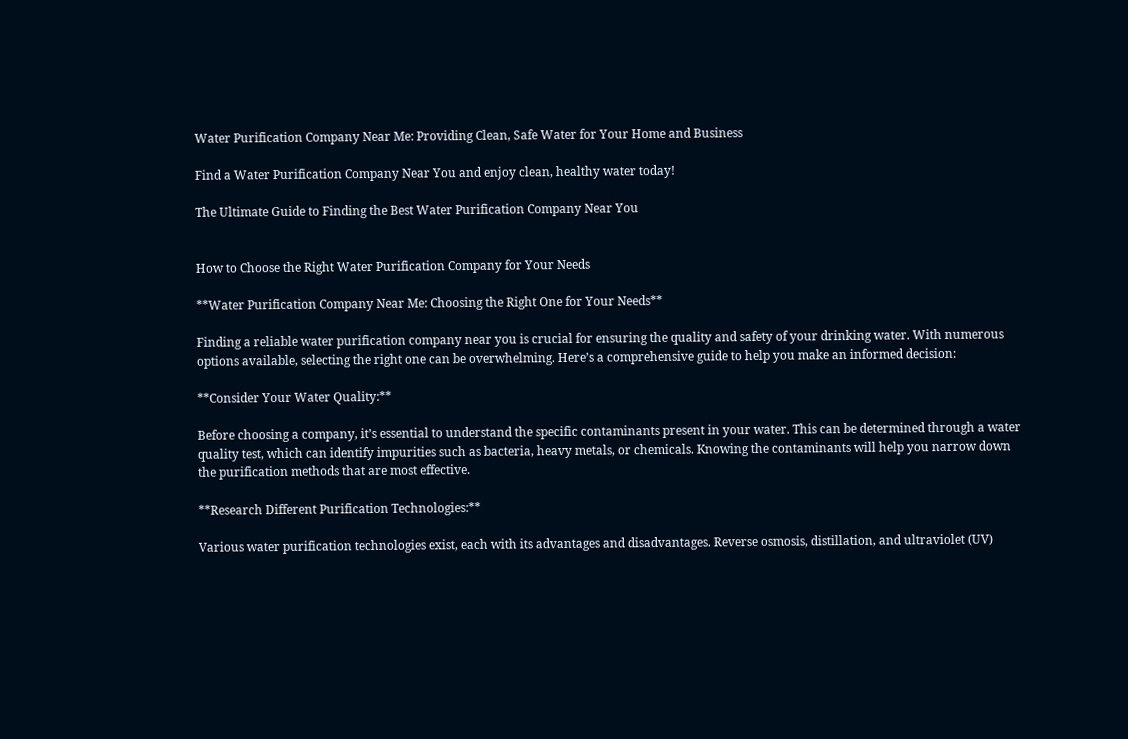Water Purification Company Near Me: Providing Clean, Safe Water for Your Home and Business

Find a Water Purification Company Near You and enjoy clean, healthy water today!

The Ultimate Guide to Finding the Best Water Purification Company Near You


How to Choose the Right Water Purification Company for Your Needs

**Water Purification Company Near Me: Choosing the Right One for Your Needs**

Finding a reliable water purification company near you is crucial for ensuring the quality and safety of your drinking water. With numerous options available, selecting the right one can be overwhelming. Here’s a comprehensive guide to help you make an informed decision:

**Consider Your Water Quality:**

Before choosing a company, it’s essential to understand the specific contaminants present in your water. This can be determined through a water quality test, which can identify impurities such as bacteria, heavy metals, or chemicals. Knowing the contaminants will help you narrow down the purification methods that are most effective.

**Research Different Purification Technologies:**

Various water purification technologies exist, each with its advantages and disadvantages. Reverse osmosis, distillation, and ultraviolet (UV)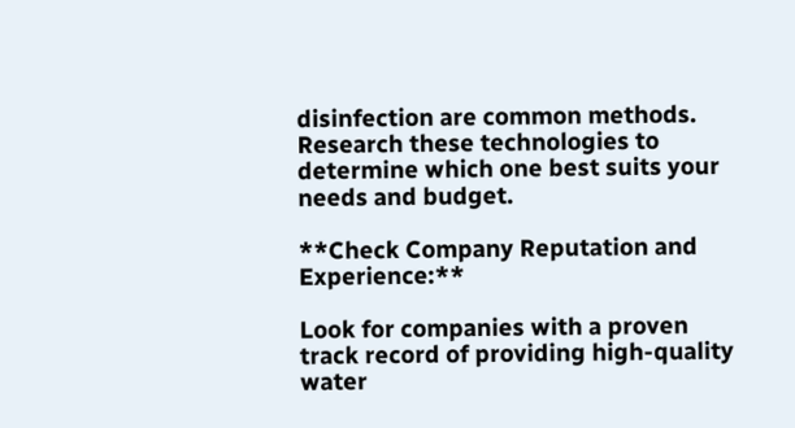disinfection are common methods. Research these technologies to determine which one best suits your needs and budget.

**Check Company Reputation and Experience:**

Look for companies with a proven track record of providing high-quality water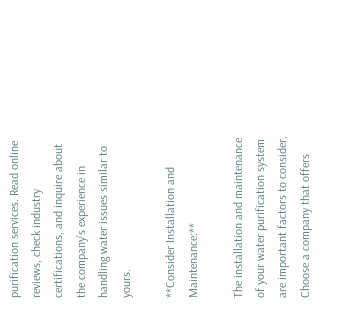purification services. Read online reviews, check industry certifications, and inquire about the company’s experience in handling water issues similar to yours.

**Consider Installation and Maintenance:**

The installation and maintenance of your water purification system are important factors to consider. Choose a company that offers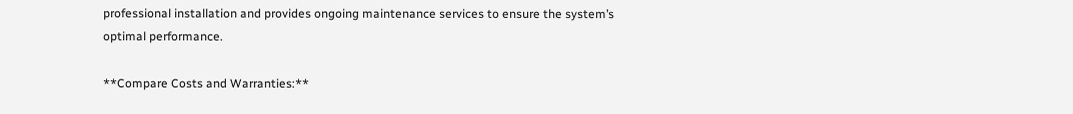professional installation and provides ongoing maintenance services to ensure the system’s optimal performance.

**Compare Costs and Warranties:**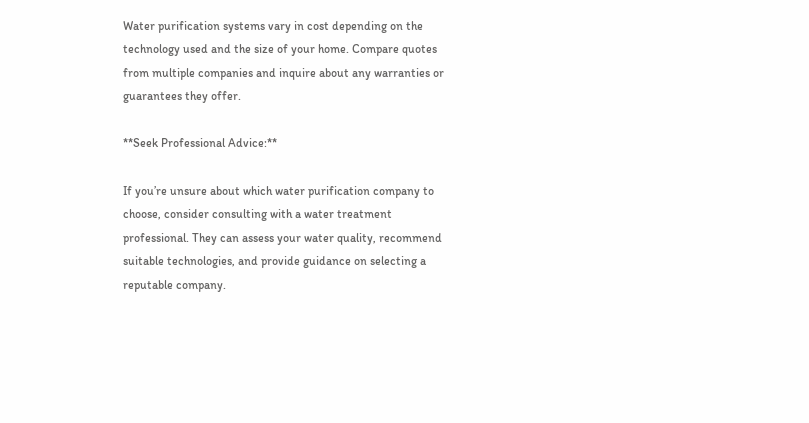Water purification systems vary in cost depending on the technology used and the size of your home. Compare quotes from multiple companies and inquire about any warranties or guarantees they offer.

**Seek Professional Advice:**

If you’re unsure about which water purification company to choose, consider consulting with a water treatment professional. They can assess your water quality, recommend suitable technologies, and provide guidance on selecting a reputable company.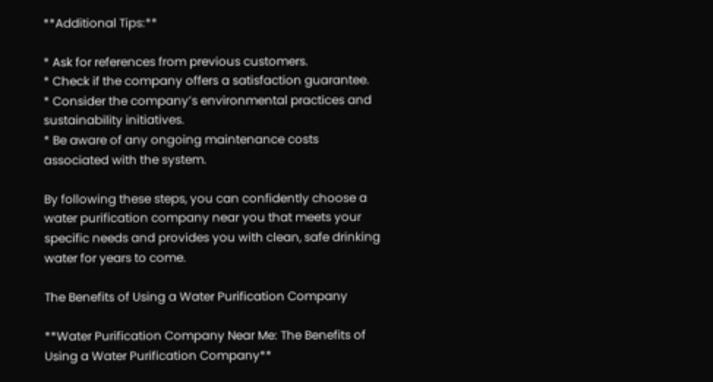**Additional Tips:**

* Ask for references from previous customers.
* Check if the company offers a satisfaction guarantee.
* Consider the company’s environmental practices and sustainability initiatives.
* Be aware of any ongoing maintenance costs associated with the system.

By following these steps, you can confidently choose a water purification company near you that meets your specific needs and provides you with clean, safe drinking water for years to come.

The Benefits of Using a Water Purification Company

**Water Purification Company Near Me: The Benefits of Using a Water Purification Company**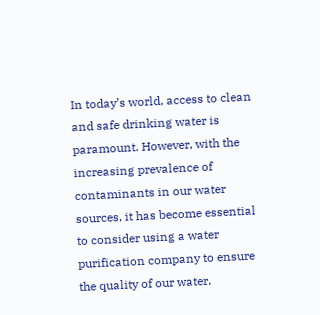In today’s world, access to clean and safe drinking water is paramount. However, with the increasing prevalence of contaminants in our water sources, it has become essential to consider using a water purification company to ensure the quality of our water.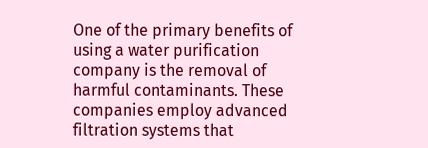One of the primary benefits of using a water purification company is the removal of harmful contaminants. These companies employ advanced filtration systems that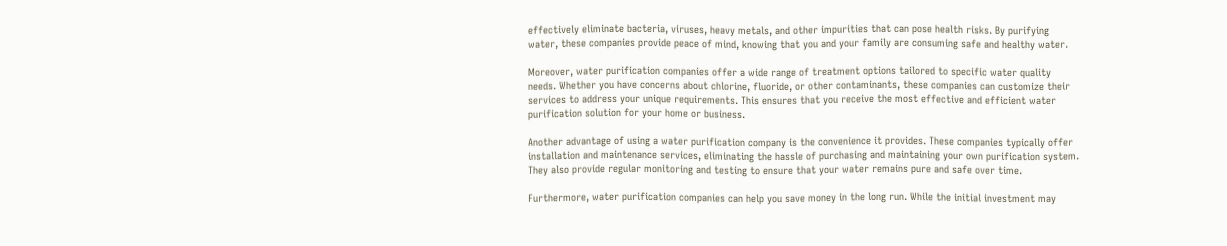effectively eliminate bacteria, viruses, heavy metals, and other impurities that can pose health risks. By purifying water, these companies provide peace of mind, knowing that you and your family are consuming safe and healthy water.

Moreover, water purification companies offer a wide range of treatment options tailored to specific water quality needs. Whether you have concerns about chlorine, fluoride, or other contaminants, these companies can customize their services to address your unique requirements. This ensures that you receive the most effective and efficient water purification solution for your home or business.

Another advantage of using a water purification company is the convenience it provides. These companies typically offer installation and maintenance services, eliminating the hassle of purchasing and maintaining your own purification system. They also provide regular monitoring and testing to ensure that your water remains pure and safe over time.

Furthermore, water purification companies can help you save money in the long run. While the initial investment may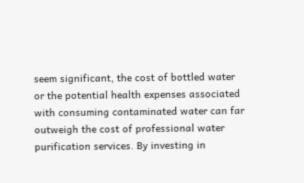seem significant, the cost of bottled water or the potential health expenses associated with consuming contaminated water can far outweigh the cost of professional water purification services. By investing in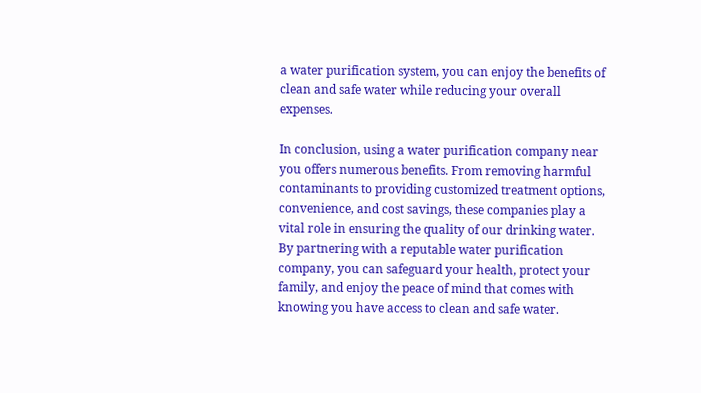a water purification system, you can enjoy the benefits of clean and safe water while reducing your overall expenses.

In conclusion, using a water purification company near you offers numerous benefits. From removing harmful contaminants to providing customized treatment options, convenience, and cost savings, these companies play a vital role in ensuring the quality of our drinking water. By partnering with a reputable water purification company, you can safeguard your health, protect your family, and enjoy the peace of mind that comes with knowing you have access to clean and safe water.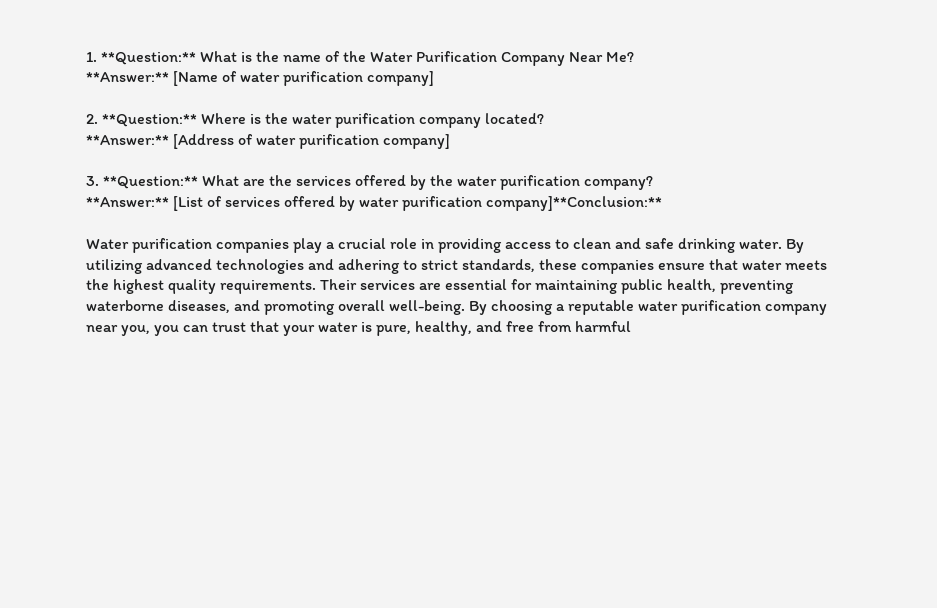1. **Question:** What is the name of the Water Purification Company Near Me?
**Answer:** [Name of water purification company]

2. **Question:** Where is the water purification company located?
**Answer:** [Address of water purification company]

3. **Question:** What are the services offered by the water purification company?
**Answer:** [List of services offered by water purification company]**Conclusion:**

Water purification companies play a crucial role in providing access to clean and safe drinking water. By utilizing advanced technologies and adhering to strict standards, these companies ensure that water meets the highest quality requirements. Their services are essential for maintaining public health, preventing waterborne diseases, and promoting overall well-being. By choosing a reputable water purification company near you, you can trust that your water is pure, healthy, and free from harmful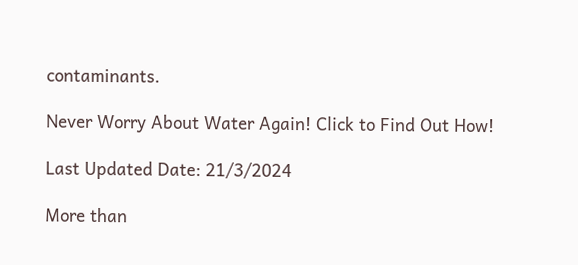contaminants.

Never Worry About Water Again! Click to Find Out How!

Last Updated Date: 21/3/2024

More than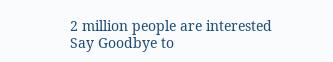2 million people are interested
Say Goodbye to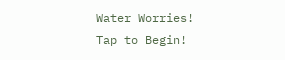Water Worries!
Tap to Begin!